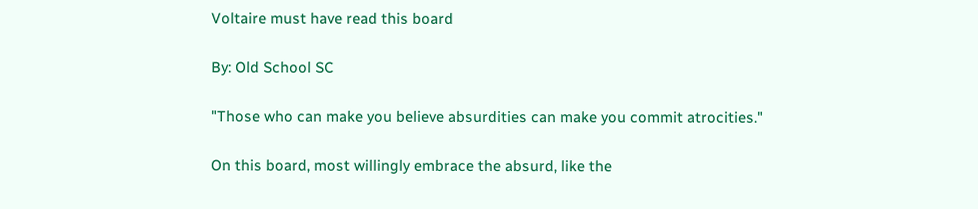Voltaire must have read this board

By: Old School SC

"Those who can make you believe absurdities can make you commit atrocities."

On this board, most willingly embrace the absurd, like the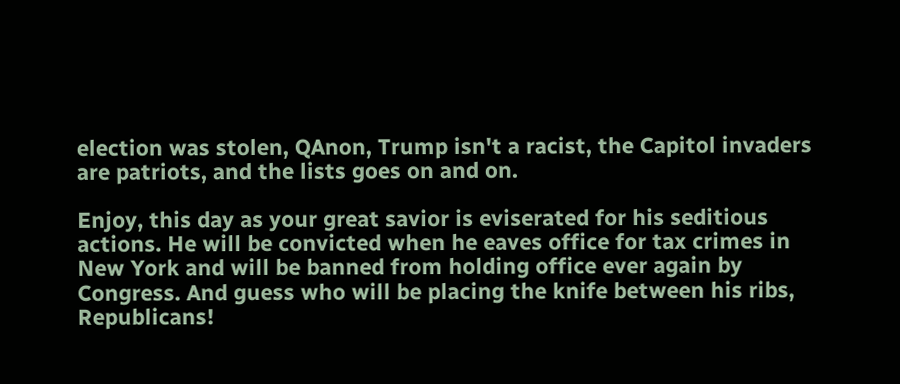election was stolen, QAnon, Trump isn't a racist, the Capitol invaders are patriots, and the lists goes on and on.

Enjoy, this day as your great savior is eviserated for his seditious actions. He will be convicted when he eaves office for tax crimes in New York and will be banned from holding office ever again by Congress. And guess who will be placing the knife between his ribs, Republicans!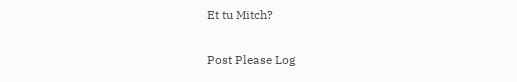Et tu Mitch?

Post Please Log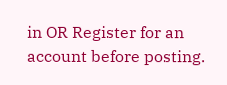in OR Register for an account before posting.